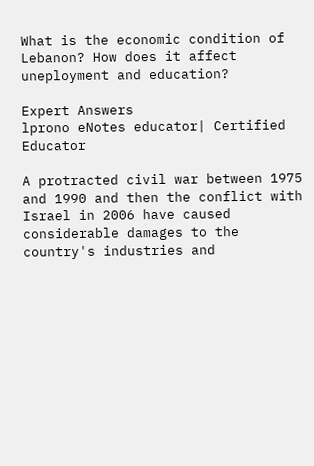What is the economic condition of Lebanon? How does it affect uneployment and education?

Expert Answers
lprono eNotes educator| Certified Educator

A protracted civil war between 1975 and 1990 and then the conflict with Israel in 2006 have caused considerable damages to the country's industries and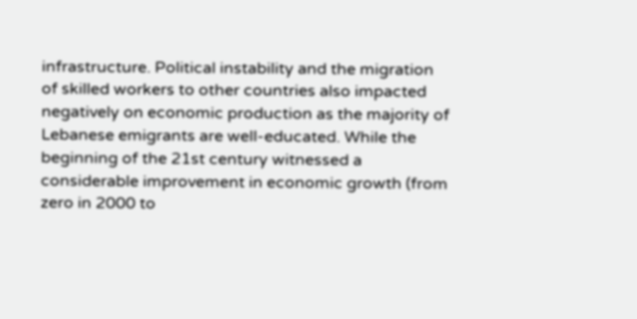infrastructure. Political instability and the migration of skilled workers to other countries also impacted negatively on economic production as the majority of Lebanese emigrants are well-educated. While the beginning of the 21st century witnessed a considerable improvement in economic growth (from zero in 2000 to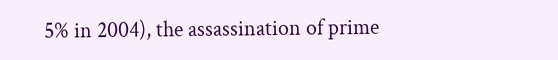5% in 2004), the assassination of prime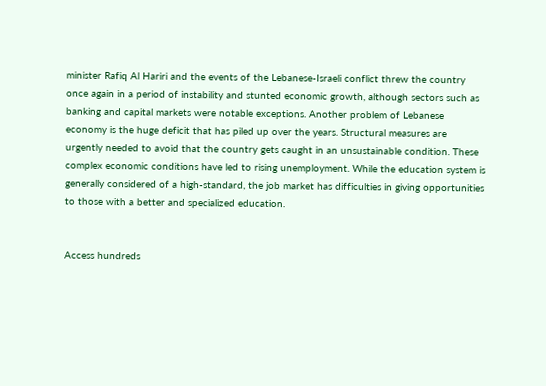minister Rafiq Al Hariri and the events of the Lebanese-Israeli conflict threw the country once again in a period of instability and stunted economic growth, although sectors such as banking and capital markets were notable exceptions. Another problem of Lebanese economy is the huge deficit that has piled up over the years. Structural measures are urgently needed to avoid that the country gets caught in an unsustainable condition. These complex economic conditions have led to rising unemployment. While the education system is generally considered of a high-standard, the job market has difficulties in giving opportunities to those with a better and specialized education.


Access hundreds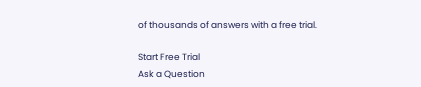of thousands of answers with a free trial.

Start Free Trial
Ask a Question